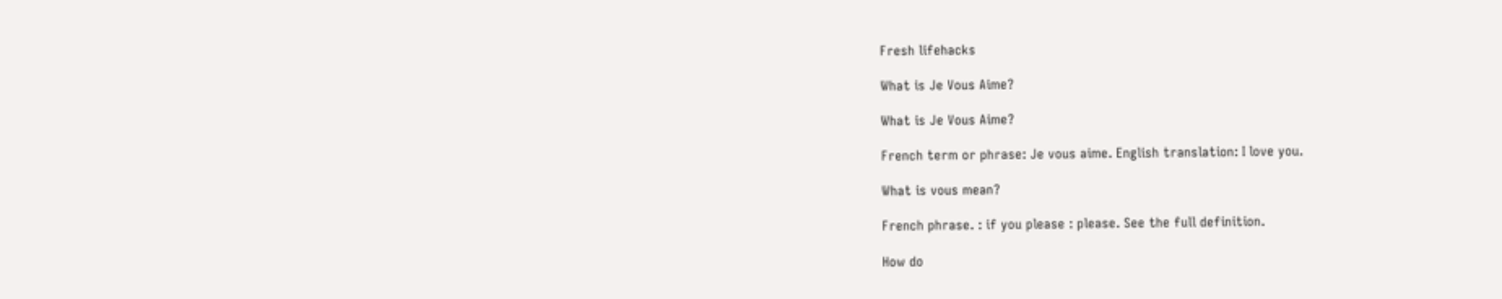Fresh lifehacks

What is Je Vous Aime?

What is Je Vous Aime?

French term or phrase: Je vous aime. English translation: I love you.

What is vous mean?

French phrase. : if you please : please. See the full definition.

How do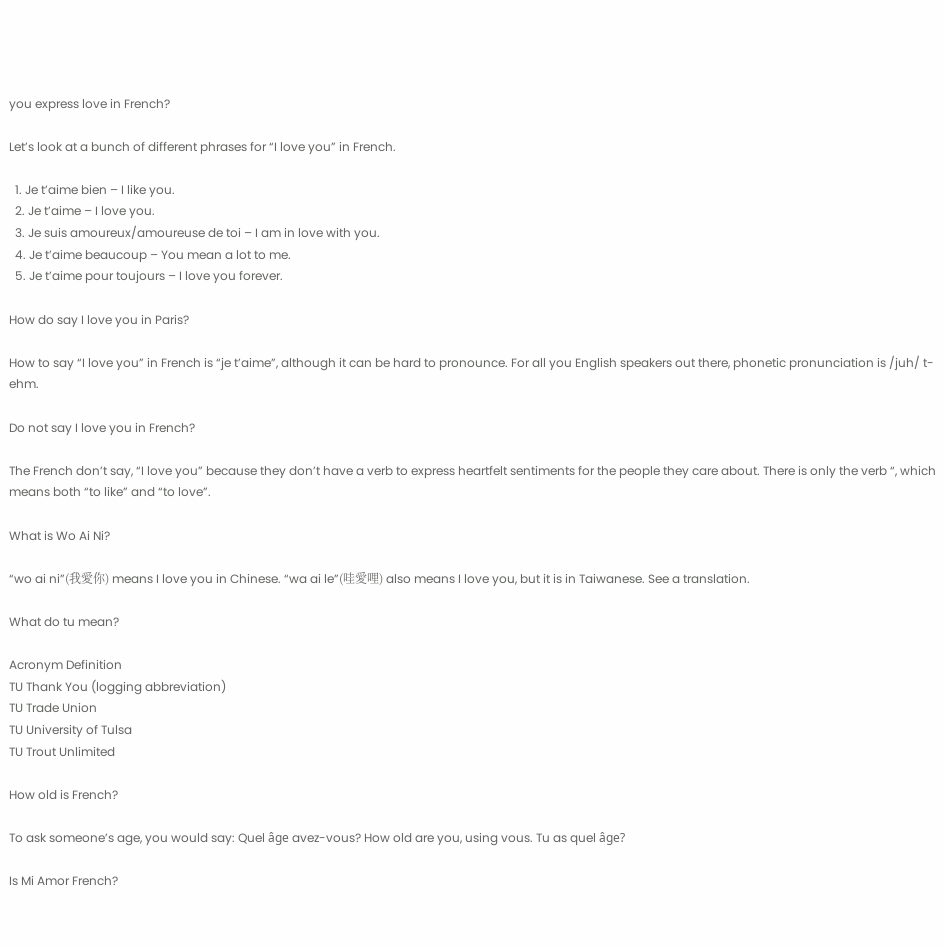you express love in French?

Let’s look at a bunch of different phrases for “I love you” in French.

  1. Je t’aime bien – I like you.
  2. Je t’aime – I love you.
  3. Je suis amoureux/amoureuse de toi – I am in love with you.
  4. Je t’aime beaucoup – You mean a lot to me.
  5. Je t’aime pour toujours – I love you forever.

How do say I love you in Paris?

How to say “I love you” in French is “je t’aime”, although it can be hard to pronounce. For all you English speakers out there, phonetic pronunciation is /juh/ t-ehm.

Do not say I love you in French?

The French don’t say, “I love you” because they don’t have a verb to express heartfelt sentiments for the people they care about. There is only the verb “, which means both “to like” and “to love”.

What is Wo Ai Ni?

“wo ai ni”(我愛你) means I love you in Chinese. “wa ai le”(哇愛哩) also means I love you, but it is in Taiwanese. See a translation.

What do tu mean?

Acronym Definition
TU Thank You (logging abbreviation)
TU Trade Union
TU University of Tulsa
TU Trout Unlimited

How old is French?

To ask someone’s age, you would say: Quel âge avez-vous? How old are you, using vous. Tu as quel âge?

Is Mi Amor French?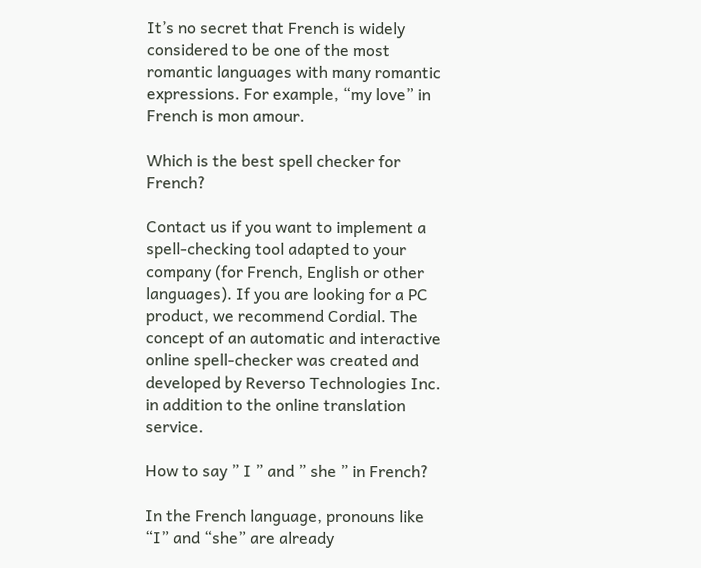It’s no secret that French is widely considered to be one of the most romantic languages with many romantic expressions. For example, “my love” in French is mon amour.

Which is the best spell checker for French?

Contact us if you want to implement a spell-checking tool adapted to your company (for French, English or other languages). If you are looking for a PC product, we recommend Cordial. The concept of an automatic and interactive online spell-checker was created and developed by Reverso Technologies Inc. in addition to the online translation service.

How to say ” I ” and ” she ” in French?

In the French language, pronouns like “I” and “she” are already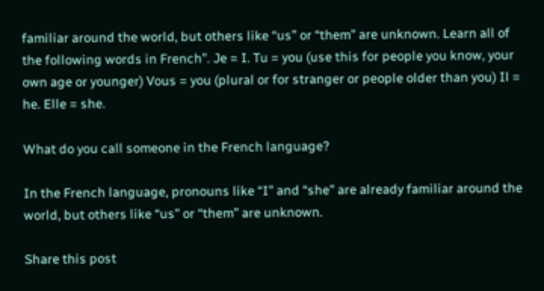familiar around the world, but others like “us” or “them” are unknown. Learn all of the following words in French”. Je = I. Tu = you (use this for people you know, your own age or younger) Vous = you (plural or for stranger or people older than you) Il = he. Elle = she.

What do you call someone in the French language?

In the French language, pronouns like “I” and “she” are already familiar around the world, but others like “us” or “them” are unknown.

Share this post